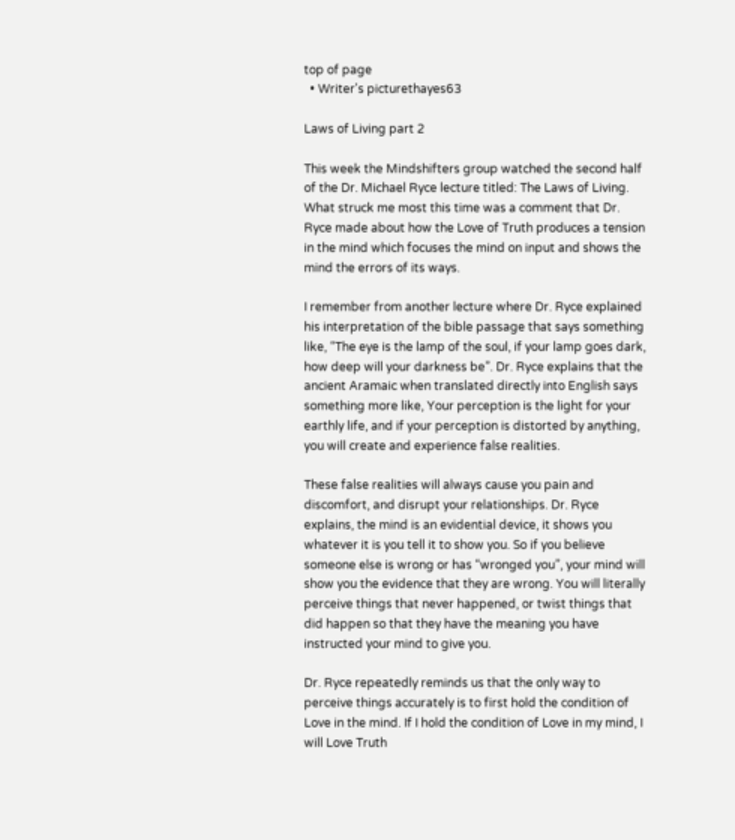top of page
  • Writer's picturethayes63

Laws of Living part 2

This week the Mindshifters group watched the second half of the Dr. Michael Ryce lecture titled: The Laws of Living. What struck me most this time was a comment that Dr. Ryce made about how the Love of Truth produces a tension in the mind which focuses the mind on input and shows the mind the errors of its ways.

I remember from another lecture where Dr. Ryce explained his interpretation of the bible passage that says something like, “The eye is the lamp of the soul, if your lamp goes dark, how deep will your darkness be”. Dr. Ryce explains that the ancient Aramaic when translated directly into English says something more like, Your perception is the light for your earthly life, and if your perception is distorted by anything, you will create and experience false realities.

These false realities will always cause you pain and discomfort, and disrupt your relationships. Dr. Ryce explains, the mind is an evidential device, it shows you whatever it is you tell it to show you. So if you believe someone else is wrong or has “wronged you”, your mind will show you the evidence that they are wrong. You will literally perceive things that never happened, or twist things that did happen so that they have the meaning you have instructed your mind to give you.

Dr. Ryce repeatedly reminds us that the only way to perceive things accurately is to first hold the condition of Love in the mind. If I hold the condition of Love in my mind, I will Love Truth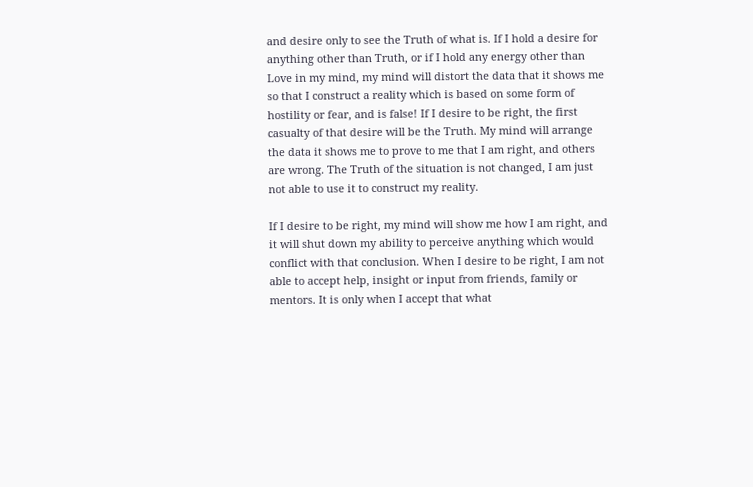and desire only to see the Truth of what is. If I hold a desire for anything other than Truth, or if I hold any energy other than Love in my mind, my mind will distort the data that it shows me so that I construct a reality which is based on some form of hostility or fear, and is false! If I desire to be right, the first casualty of that desire will be the Truth. My mind will arrange the data it shows me to prove to me that I am right, and others are wrong. The Truth of the situation is not changed, I am just not able to use it to construct my reality.

If I desire to be right, my mind will show me how I am right, and it will shut down my ability to perceive anything which would conflict with that conclusion. When I desire to be right, I am not able to accept help, insight or input from friends, family or mentors. It is only when I accept that what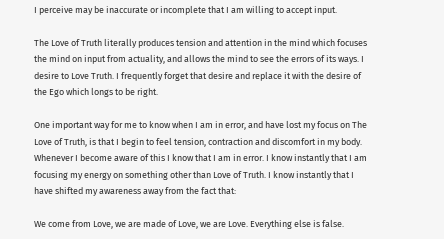I perceive may be inaccurate or incomplete that I am willing to accept input.

The Love of Truth literally produces tension and attention in the mind which focuses the mind on input from actuality, and allows the mind to see the errors of its ways. I desire to Love Truth. I frequently forget that desire and replace it with the desire of the Ego which longs to be right.

One important way for me to know when I am in error, and have lost my focus on The Love of Truth, is that I begin to feel tension, contraction and discomfort in my body. Whenever I become aware of this I know that I am in error. I know instantly that I am focusing my energy on something other than Love of Truth. I know instantly that I have shifted my awareness away from the fact that:

We come from Love, we are made of Love, we are Love. Everything else is false.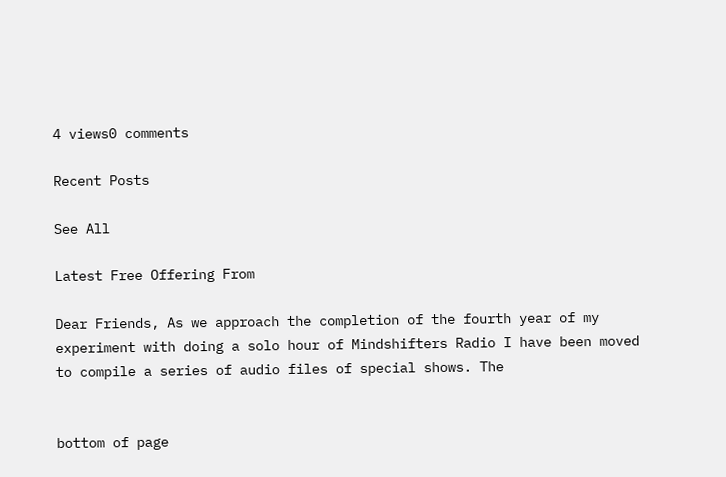4 views0 comments

Recent Posts

See All

Latest Free Offering From

Dear Friends, As we approach the completion of the fourth year of my experiment with doing a solo hour of Mindshifters Radio I have been moved to compile a series of audio files of special shows. The


bottom of page